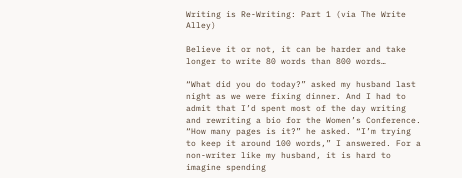Writing is Re-Writing: Part 1 (via The Write Alley)

Believe it or not, it can be harder and take longer to write 80 words than 800 words…

“What did you do today?” asked my husband last night as we were fixing dinner. And I had to admit that I’d spent most of the day writing and rewriting a bio for the Women’s Conference. “How many pages is it?” he asked. “I’m trying to keep it around 100 words,” I answered. For a non-writer like my husband, it is hard to imagine spending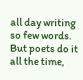all day writing so few words. But poets do it all the time,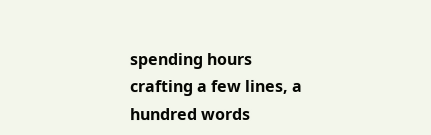spending hours crafting a few lines, a hundred words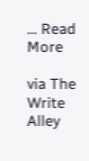… Read More

via The Write Alley